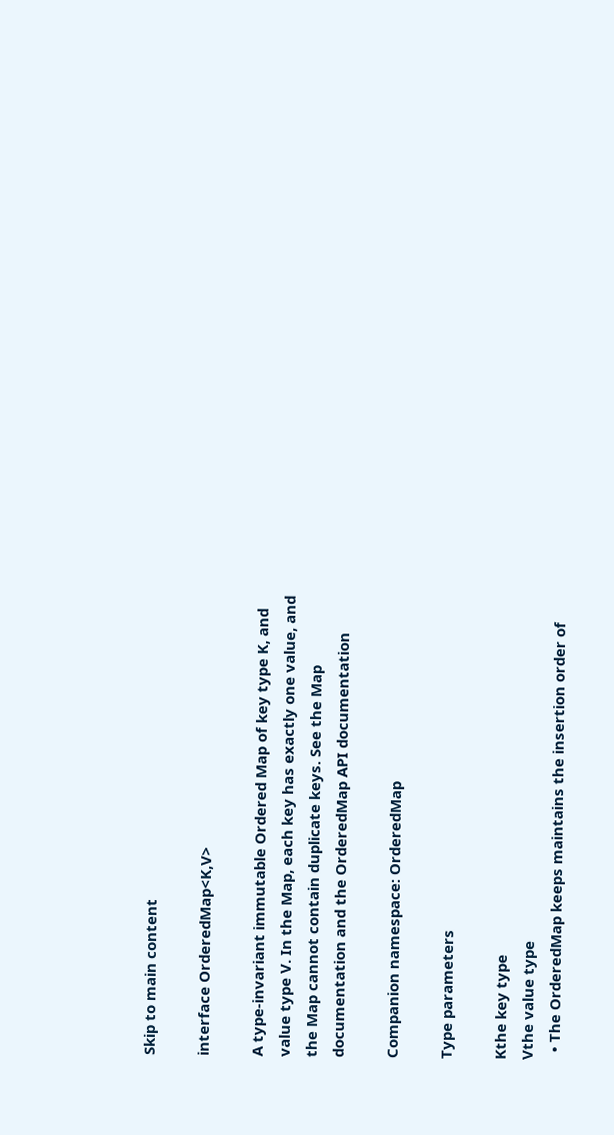Skip to main content

interface OrderedMap<K,V>

A type-invariant immutable Ordered Map of key type K, and value type V. In the Map, each key has exactly one value, and the Map cannot contain duplicate keys. See the Map documentation and the OrderedMap API documentation

Companion namespace: OrderedMap

Type parameters

Kthe key type
Vthe value type
  • The OrderedMap keeps maintains the insertion order of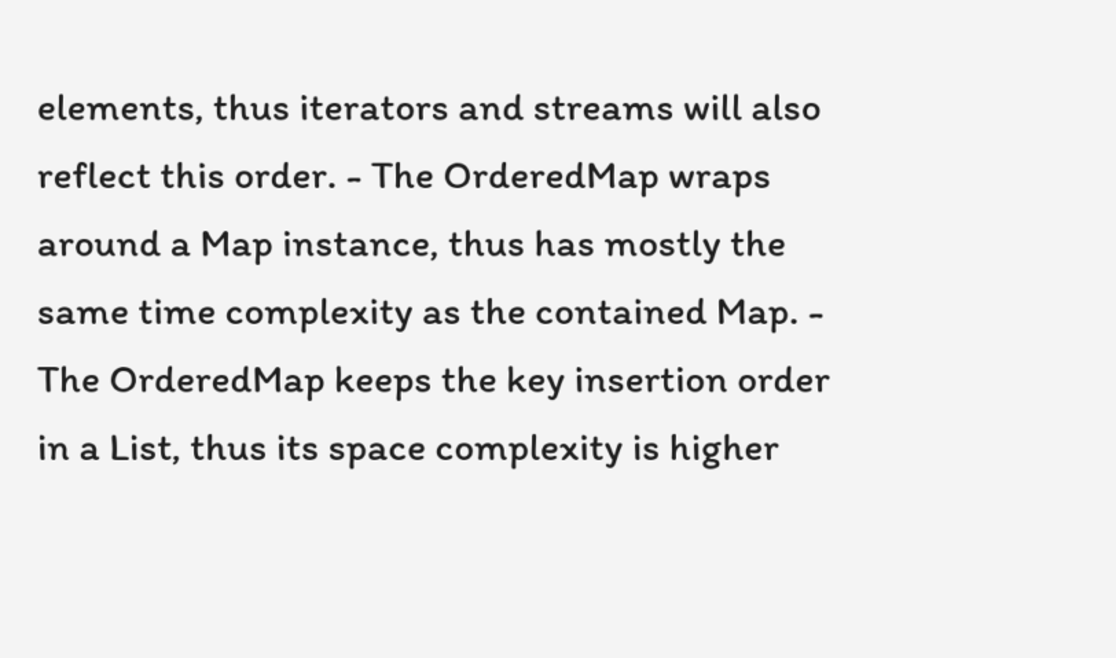elements, thus iterators and streams will also reflect this order. - The OrderedMap wraps around a Map instance, thus has mostly the same time complexity as the contained Map. - The OrderedMap keeps the key insertion order in a List, thus its space complexity is higher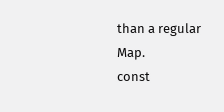than a regular Map.
const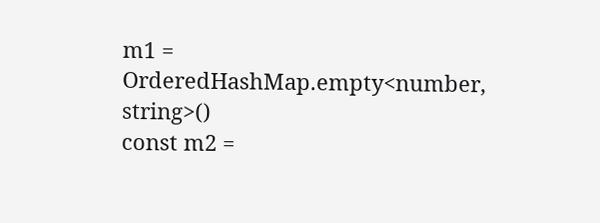m1 = OrderedHashMap.empty<number, string>()
const m2 =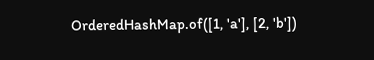OrderedHashMap.of([1, 'a'], [2, 'b'])